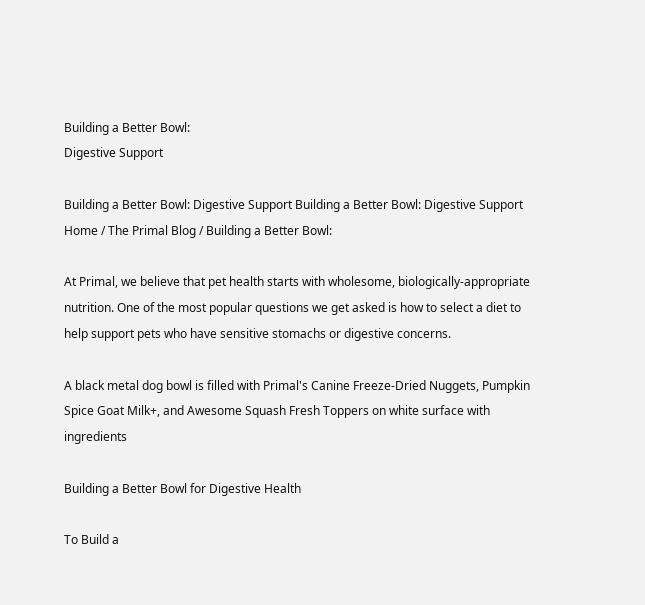Building a Better Bowl:
Digestive Support

Building a Better Bowl: Digestive Support Building a Better Bowl: Digestive Support
Home / The Primal Blog / Building a Better Bowl:

At Primal, we believe that pet health starts with wholesome, biologically-appropriate nutrition. One of the most popular questions we get asked is how to select a diet to help support pets who have sensitive stomachs or digestive concerns.

A black metal dog bowl is filled with Primal's Canine Freeze-Dried Nuggets, Pumpkin Spice Goat Milk+, and Awesome Squash Fresh Toppers on white surface with ingredients

Building a Better Bowl for Digestive Health

To Build a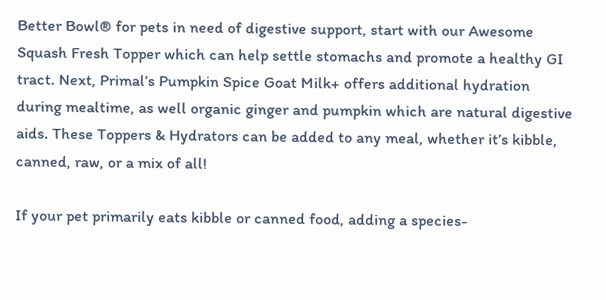Better Bowl® for pets in need of digestive support, start with our Awesome Squash Fresh Topper which can help settle stomachs and promote a healthy GI tract. Next, Primal’s Pumpkin Spice Goat Milk+ offers additional hydration during mealtime, as well organic ginger and pumpkin which are natural digestive aids. These Toppers & Hydrators can be added to any meal, whether it’s kibble, canned, raw, or a mix of all!

If your pet primarily eats kibble or canned food, adding a species-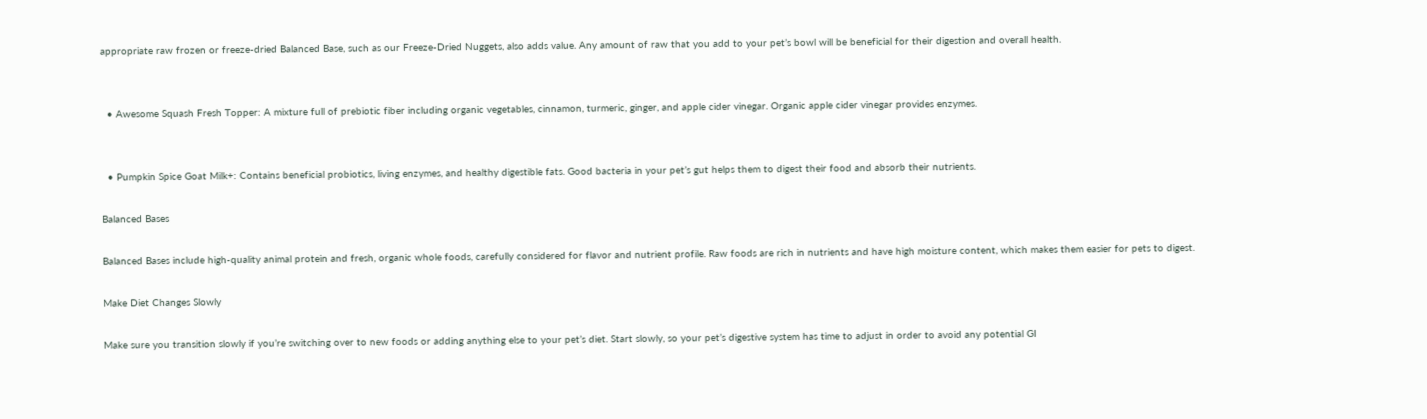appropriate raw frozen or freeze-dried Balanced Base, such as our Freeze-Dried Nuggets, also adds value. Any amount of raw that you add to your pet’s bowl will be beneficial for their digestion and overall health.


  • Awesome Squash Fresh Topper: A mixture full of prebiotic fiber including organic vegetables, cinnamon, turmeric, ginger, and apple cider vinegar. Organic apple cider vinegar provides enzymes.


  • Pumpkin Spice Goat Milk+: Contains beneficial probiotics, living enzymes, and healthy digestible fats. Good bacteria in your pet’s gut helps them to digest their food and absorb their nutrients.

Balanced Bases

Balanced Bases include high-quality animal protein and fresh, organic whole foods, carefully considered for flavor and nutrient profile. Raw foods are rich in nutrients and have high moisture content, which makes them easier for pets to digest.

Make Diet Changes Slowly

Make sure you transition slowly if you’re switching over to new foods or adding anything else to your pet’s diet. Start slowly, so your pet’s digestive system has time to adjust in order to avoid any potential GI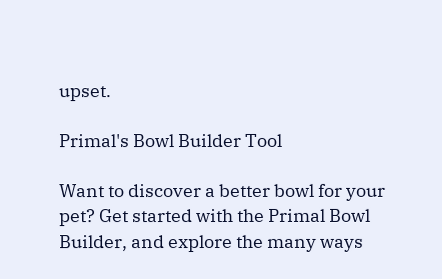upset.

Primal's Bowl Builder Tool

Want to discover a better bowl for your pet? Get started with the Primal Bowl Builder, and explore the many ways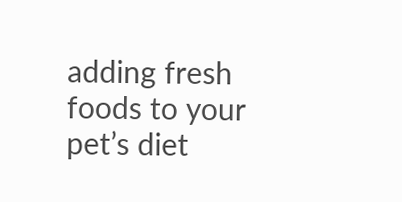adding fresh foods to your pet’s diet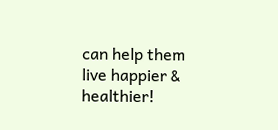can help them live happier & healthier!